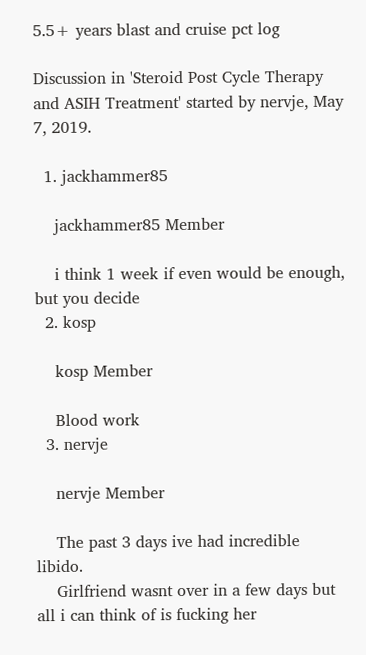5.5+ years blast and cruise pct log

Discussion in 'Steroid Post Cycle Therapy and ASIH Treatment' started by nervje, May 7, 2019.

  1. jackhammer85

    jackhammer85 Member

    i think 1 week if even would be enough, but you decide
  2. kosp

    kosp Member

    Blood work
  3. nervje

    nervje Member

    The past 3 days ive had incredible libido.
    Girlfriend wasnt over in a few days but all i can think of is fucking her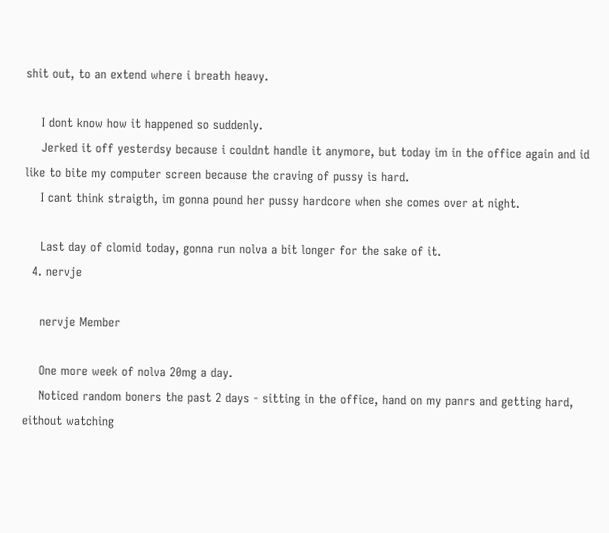shit out, to an extend where i breath heavy.

    I dont know how it happened so suddenly.
    Jerked it off yesterdsy because i couldnt handle it anymore, but today im in the office again and id like to bite my computer screen because the craving of pussy is hard.
    I cant think straigth, im gonna pound her pussy hardcore when she comes over at night.

    Last day of clomid today, gonna run nolva a bit longer for the sake of it.
  4. nervje

    nervje Member

    One more week of nolva 20mg a day.
    Noticed random boners the past 2 days - sitting in the office, hand on my panrs and getting hard, eithout watching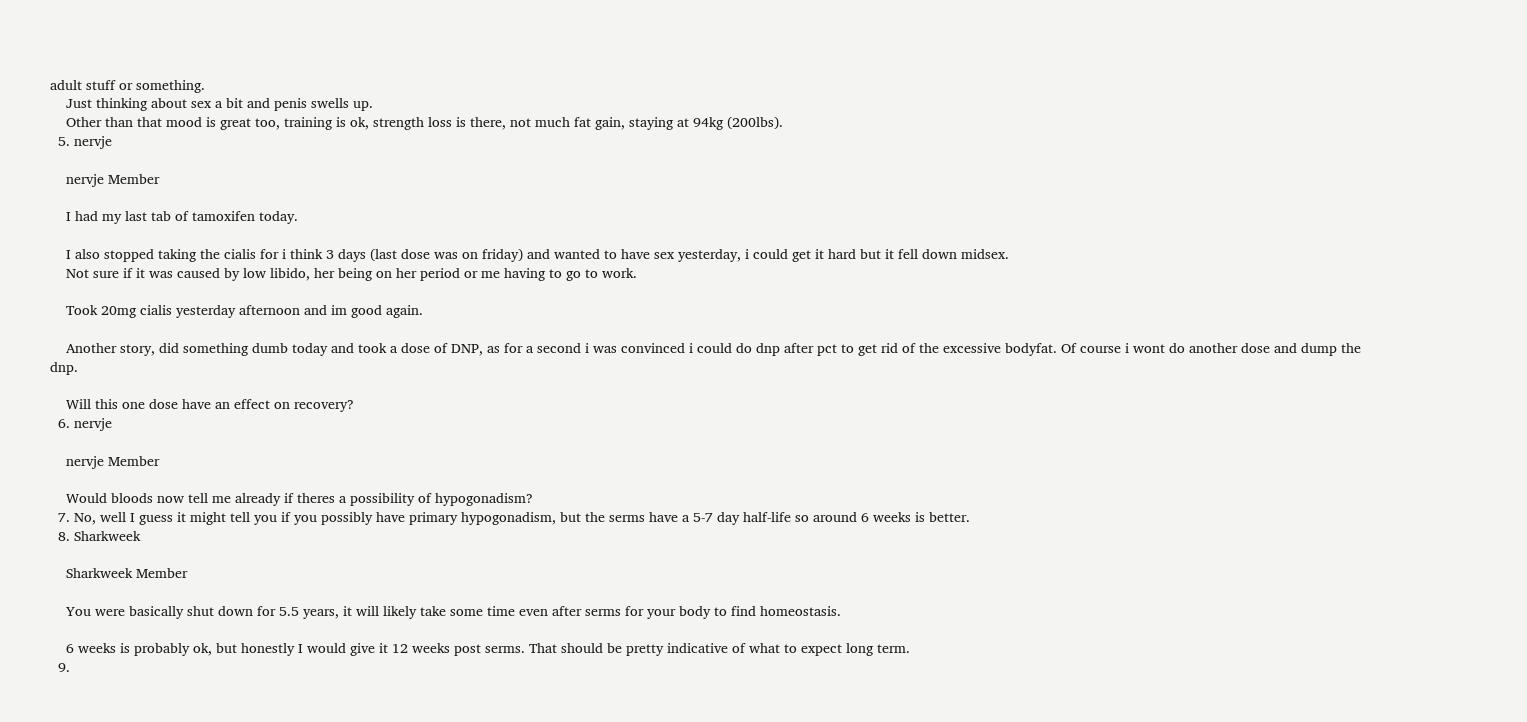adult stuff or something.
    Just thinking about sex a bit and penis swells up.
    Other than that mood is great too, training is ok, strength loss is there, not much fat gain, staying at 94kg (200lbs).
  5. nervje

    nervje Member

    I had my last tab of tamoxifen today.

    I also stopped taking the cialis for i think 3 days (last dose was on friday) and wanted to have sex yesterday, i could get it hard but it fell down midsex.
    Not sure if it was caused by low libido, her being on her period or me having to go to work.

    Took 20mg cialis yesterday afternoon and im good again.

    Another story, did something dumb today and took a dose of DNP, as for a second i was convinced i could do dnp after pct to get rid of the excessive bodyfat. Of course i wont do another dose and dump the dnp.

    Will this one dose have an effect on recovery?
  6. nervje

    nervje Member

    Would bloods now tell me already if theres a possibility of hypogonadism?
  7. No, well I guess it might tell you if you possibly have primary hypogonadism, but the serms have a 5-7 day half-life so around 6 weeks is better.
  8. Sharkweek

    Sharkweek Member

    You were basically shut down for 5.5 years, it will likely take some time even after serms for your body to find homeostasis.

    6 weeks is probably ok, but honestly I would give it 12 weeks post serms. That should be pretty indicative of what to expect long term.
  9.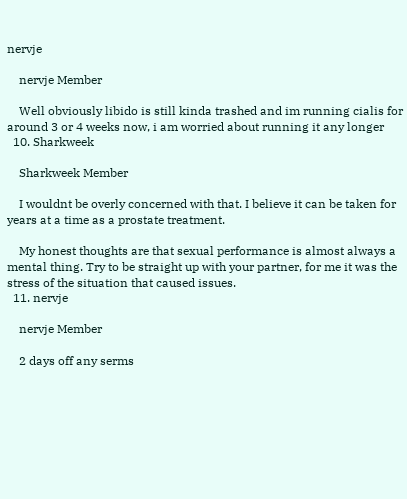nervje

    nervje Member

    Well obviously libido is still kinda trashed and im running cialis for around 3 or 4 weeks now, i am worried about running it any longer
  10. Sharkweek

    Sharkweek Member

    I wouldnt be overly concerned with that. I believe it can be taken for years at a time as a prostate treatment.

    My honest thoughts are that sexual performance is almost always a mental thing. Try to be straight up with your partner, for me it was the stress of the situation that caused issues.
  11. nervje

    nervje Member

    2 days off any serms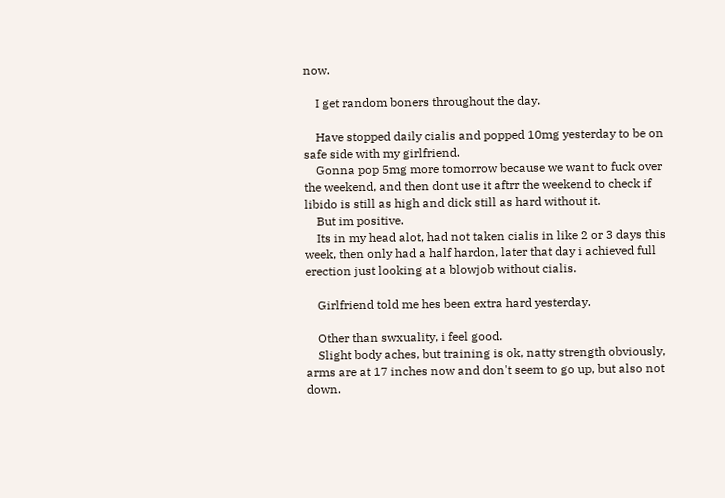now.

    I get random boners throughout the day.

    Have stopped daily cialis and popped 10mg yesterday to be on safe side with my girlfriend.
    Gonna pop 5mg more tomorrow because we want to fuck over the weekend, and then dont use it aftrr the weekend to check if libido is still as high and dick still as hard without it.
    But im positive.
    Its in my head alot, had not taken cialis in like 2 or 3 days this week, then only had a half hardon, later that day i achieved full erection just looking at a blowjob without cialis.

    Girlfriend told me hes been extra hard yesterday.

    Other than swxuality, i feel good.
    Slight body aches, but training is ok, natty strength obviously, arms are at 17 inches now and don't seem to go up, but also not down.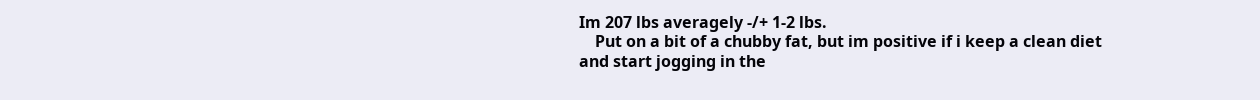Im 207 lbs averagely -/+ 1-2 lbs.
    Put on a bit of a chubby fat, but im positive if i keep a clean diet and start jogging in the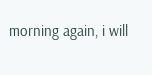morning again, i will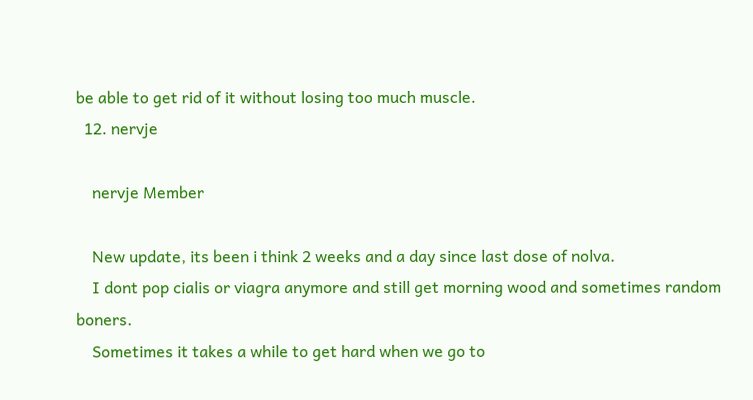be able to get rid of it without losing too much muscle.
  12. nervje

    nervje Member

    New update, its been i think 2 weeks and a day since last dose of nolva.
    I dont pop cialis or viagra anymore and still get morning wood and sometimes random boners.
    Sometimes it takes a while to get hard when we go to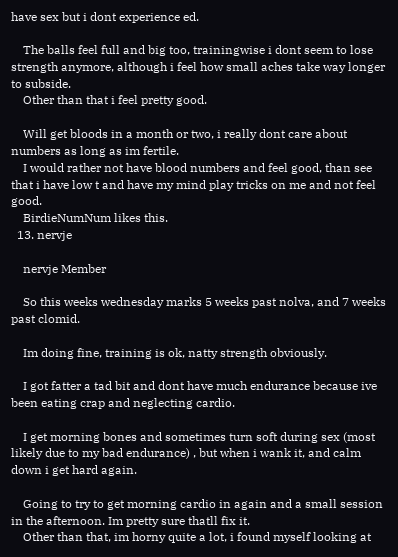have sex but i dont experience ed.

    The balls feel full and big too, trainingwise i dont seem to lose strength anymore, although i feel how small aches take way longer to subside.
    Other than that i feel pretty good.

    Will get bloods in a month or two, i really dont care about numbers as long as im fertile.
    I would rather not have blood numbers and feel good, than see that i have low t and have my mind play tricks on me and not feel good.
    BirdieNumNum likes this.
  13. nervje

    nervje Member

    So this weeks wednesday marks 5 weeks past nolva, and 7 weeks past clomid.

    Im doing fine, training is ok, natty strength obviously.

    I got fatter a tad bit and dont have much endurance because ive been eating crap and neglecting cardio.

    I get morning bones and sometimes turn soft during sex (most likely due to my bad endurance) , but when i wank it, and calm down i get hard again.

    Going to try to get morning cardio in again and a small session in the afternoon. Im pretty sure thatll fix it.
    Other than that, im horny quite a lot, i found myself looking at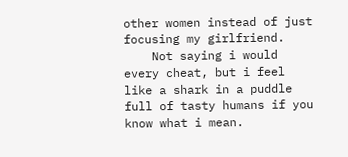other women instead of just focusing my girlfriend.
    Not saying i would every cheat, but i feel like a shark in a puddle full of tasty humans if you know what i mean.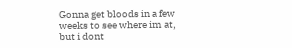Gonna get bloods in a few weeks to see where im at, but i dont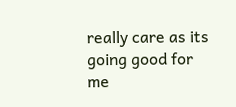really care as its going good for me